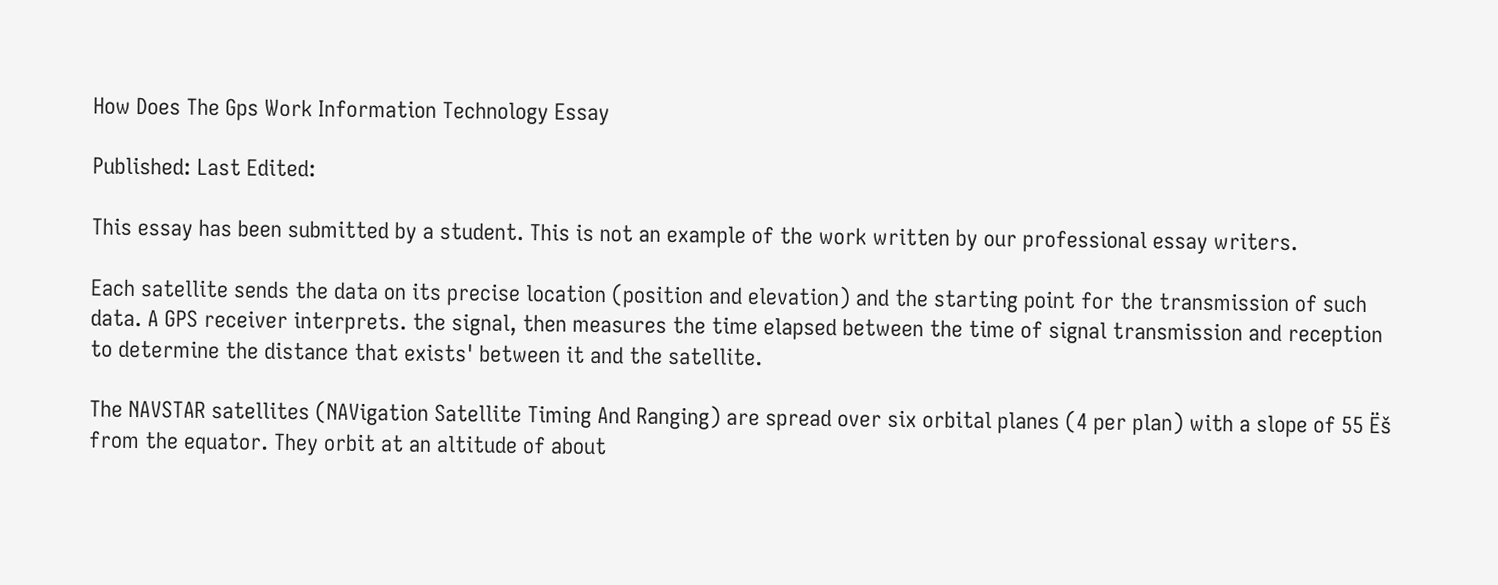How Does The Gps Work Information Technology Essay

Published: Last Edited:

This essay has been submitted by a student. This is not an example of the work written by our professional essay writers.

Each satellite sends the data on its precise location (position and elevation) and the starting point for the transmission of such data. A GPS receiver interprets. the signal, then measures the time elapsed between the time of signal transmission and reception to determine the distance that exists' between it and the satellite.

The NAVSTAR satellites (NAVigation Satellite Timing And Ranging) are spread over six orbital planes (4 per plan) with a slope of 55 Ëš from the equator. They orbit at an altitude of about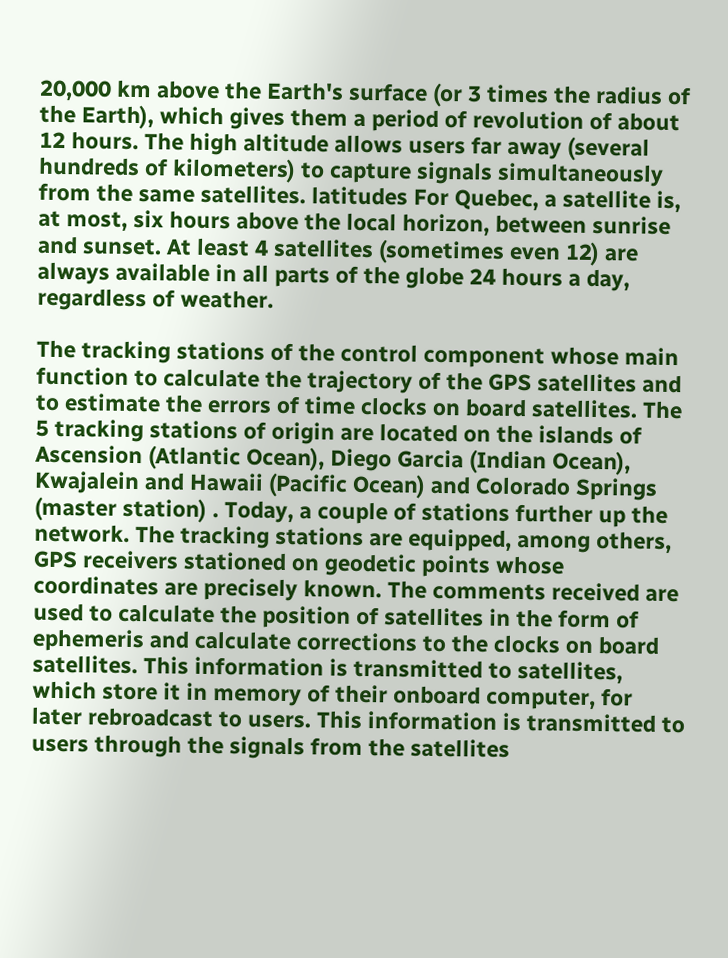20,000 km above the Earth's surface (or 3 times the radius of the Earth), which gives them a period of revolution of about 12 hours. The high altitude allows users far away (several hundreds of kilometers) to capture signals simultaneously from the same satellites. latitudes For Quebec, a satellite is, at most, six hours above the local horizon, between sunrise and sunset. At least 4 satellites (sometimes even 12) are always available in all parts of the globe 24 hours a day, regardless of weather.

The tracking stations of the control component whose main function to calculate the trajectory of the GPS satellites and to estimate the errors of time clocks on board satellites. The 5 tracking stations of origin are located on the islands of Ascension (Atlantic Ocean), Diego Garcia (Indian Ocean), Kwajalein and Hawaii (Pacific Ocean) and Colorado Springs (master station) . Today, a couple of stations further up the network. The tracking stations are equipped, among others, GPS receivers stationed on geodetic points whose coordinates are precisely known. The comments received are used to calculate the position of satellites in the form of ephemeris and calculate corrections to the clocks on board satellites. This information is transmitted to satellites, which store it in memory of their onboard computer, for later rebroadcast to users. This information is transmitted to users through the signals from the satellites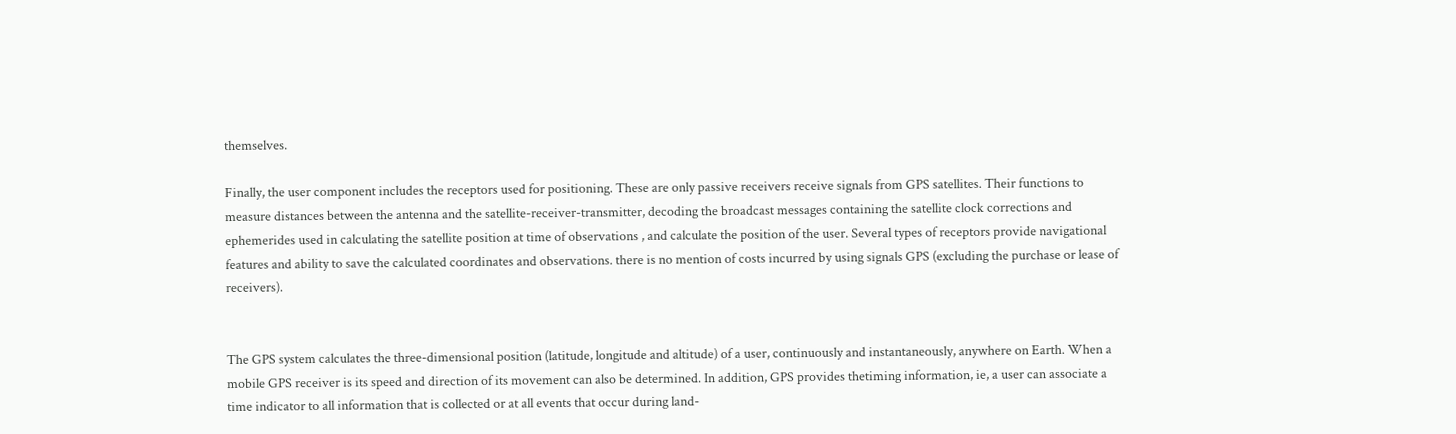themselves.

Finally, the user component includes the receptors used for positioning. These are only passive receivers receive signals from GPS satellites. Their functions to measure distances between the antenna and the satellite-receiver-transmitter, decoding the broadcast messages containing the satellite clock corrections and ephemerides used in calculating the satellite position at time of observations , and calculate the position of the user. Several types of receptors provide navigational features and ability to save the calculated coordinates and observations. there is no mention of costs incurred by using signals GPS (excluding the purchase or lease of receivers).


The GPS system calculates the three-dimensional position (latitude, longitude and altitude) of a user, continuously and instantaneously, anywhere on Earth. When a mobile GPS receiver is its speed and direction of its movement can also be determined. In addition, GPS provides thetiming information, ie, a user can associate a time indicator to all information that is collected or at all events that occur during land-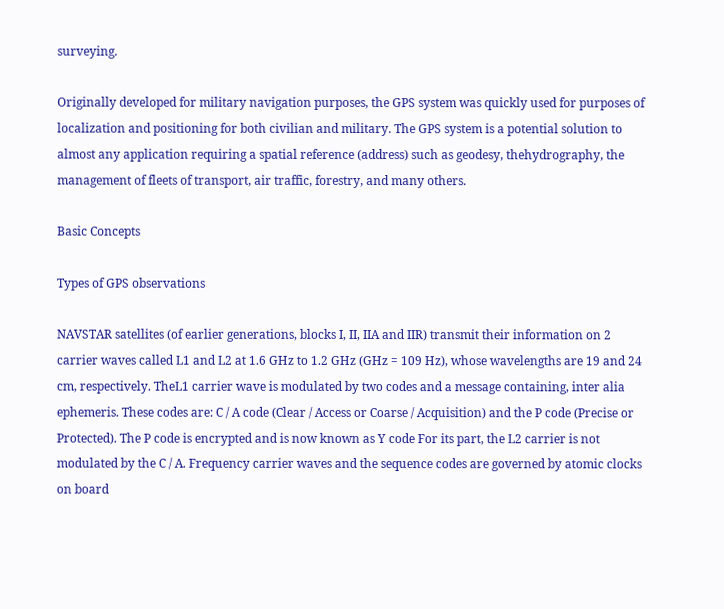surveying.

Originally developed for military navigation purposes, the GPS system was quickly used for purposes of localization and positioning for both civilian and military. The GPS system is a potential solution to almost any application requiring a spatial reference (address) such as geodesy, thehydrography, the management of fleets of transport, air traffic, forestry, and many others.

Basic Concepts

Types of GPS observations

NAVSTAR satellites (of earlier generations, blocks I, II, IIA and IIR) transmit their information on 2 carrier waves called L1 and L2 at 1.6 GHz to 1.2 GHz (GHz = 109 Hz), whose wavelengths are 19 and 24 cm, respectively. TheL1 carrier wave is modulated by two codes and a message containing, inter alia ephemeris. These codes are: C / A code (Clear / Access or Coarse / Acquisition) and the P code (Precise or Protected). The P code is encrypted and is now known as Y code For its part, the L2 carrier is not modulated by the C / A. Frequency carrier waves and the sequence codes are governed by atomic clocks on board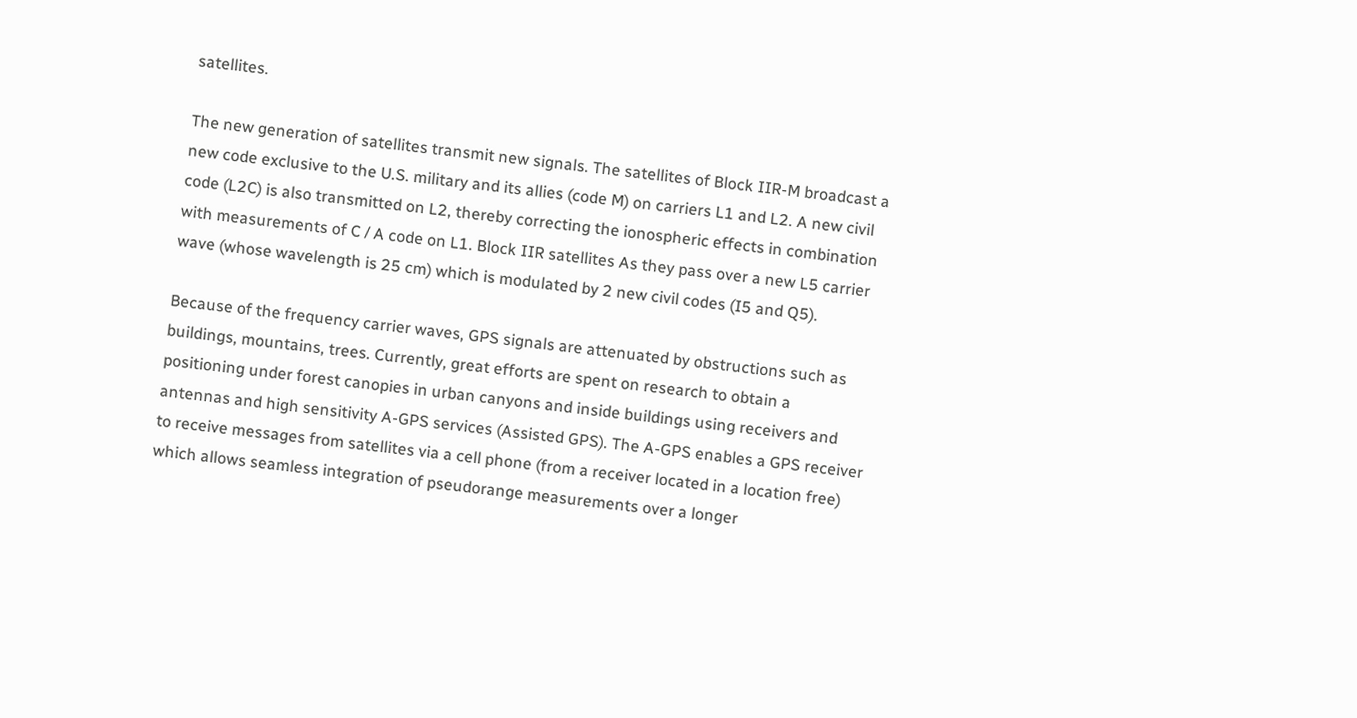satellites.

The new generation of satellites transmit new signals. The satellites of Block IIR-M broadcast a new code exclusive to the U.S. military and its allies (code M) on carriers L1 and L2. A new civil code (L2C) is also transmitted on L2, thereby correcting the ionospheric effects in combination with measurements of C / A code on L1. Block IIR satellites As they pass over a new L5 carrier wave (whose wavelength is 25 cm) which is modulated by 2 new civil codes (I5 and Q5).

Because of the frequency carrier waves, GPS signals are attenuated by obstructions such as buildings, mountains, trees. Currently, great efforts are spent on research to obtain a positioning under forest canopies in urban canyons and inside buildings using receivers and antennas and high sensitivity A-GPS services (Assisted GPS). The A-GPS enables a GPS receiver to receive messages from satellites via a cell phone (from a receiver located in a location free) which allows seamless integration of pseudorange measurements over a longer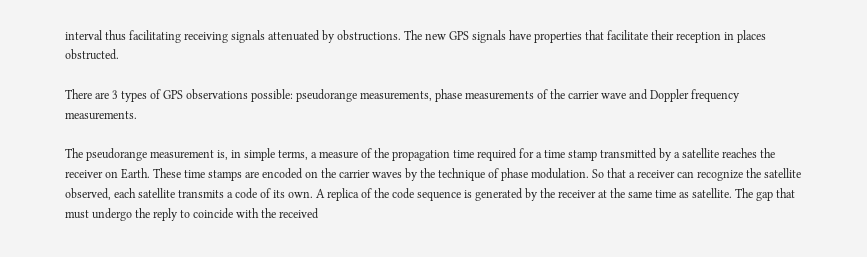interval thus facilitating receiving signals attenuated by obstructions. The new GPS signals have properties that facilitate their reception in places obstructed.

There are 3 types of GPS observations possible: pseudorange measurements, phase measurements of the carrier wave and Doppler frequency measurements.

The pseudorange measurement is, in simple terms, a measure of the propagation time required for a time stamp transmitted by a satellite reaches the receiver on Earth. These time stamps are encoded on the carrier waves by the technique of phase modulation. So that a receiver can recognize the satellite observed, each satellite transmits a code of its own. A replica of the code sequence is generated by the receiver at the same time as satellite. The gap that must undergo the reply to coincide with the received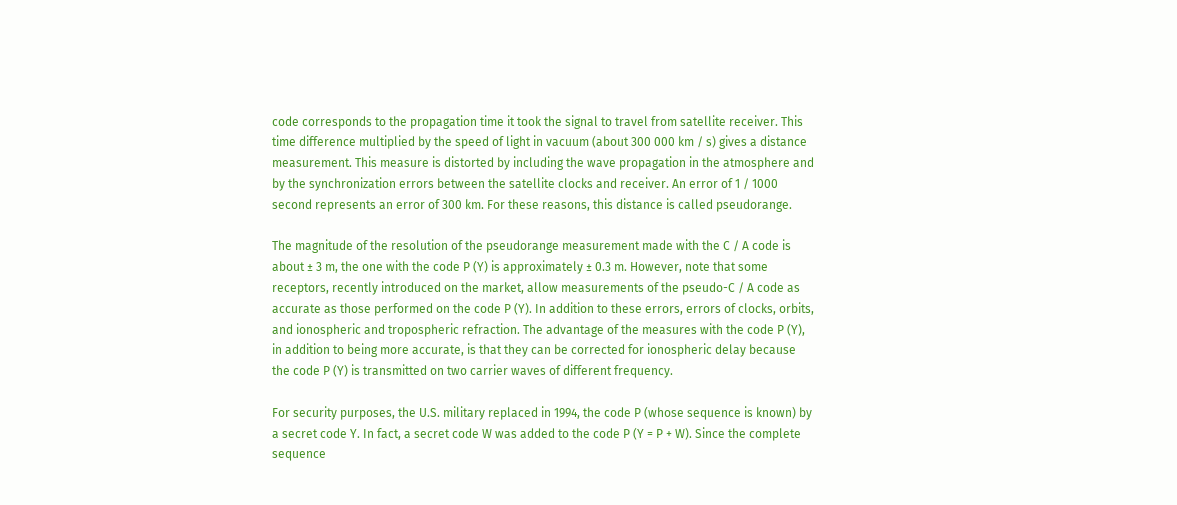code corresponds to the propagation time it took the signal to travel from satellite receiver. This time difference multiplied by the speed of light in vacuum (about 300 000 km / s) gives a distance measurement. This measure is distorted by including the wave propagation in the atmosphere and by the synchronization errors between the satellite clocks and receiver. An error of 1 / 1000 second represents an error of 300 km. For these reasons, this distance is called pseudorange.

The magnitude of the resolution of the pseudorange measurement made with the C / A code is about ± 3 m, the one with the code P (Y) is approximately ± 0.3 m. However, note that some receptors, recently introduced on the market, allow measurements of the pseudo-C / A code as accurate as those performed on the code P (Y). In addition to these errors, errors of clocks, orbits, and ionospheric and tropospheric refraction. The advantage of the measures with the code P (Y), in addition to being more accurate, is that they can be corrected for ionospheric delay because the code P (Y) is transmitted on two carrier waves of different frequency.

For security purposes, the U.S. military replaced in 1994, the code P (whose sequence is known) by a secret code Y. In fact, a secret code W was added to the code P (Y = P + W). Since the complete sequence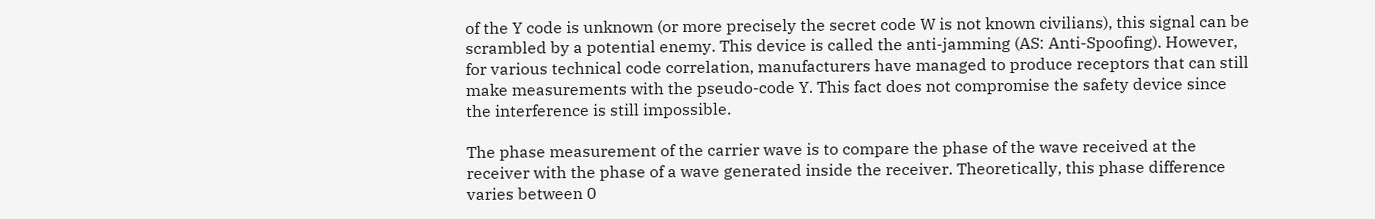of the Y code is unknown (or more precisely the secret code W is not known civilians), this signal can be scrambled by a potential enemy. This device is called the anti-jamming (AS: Anti-Spoofing). However, for various technical code correlation, manufacturers have managed to produce receptors that can still make measurements with the pseudo-code Y. This fact does not compromise the safety device since the interference is still impossible.

The phase measurement of the carrier wave is to compare the phase of the wave received at the receiver with the phase of a wave generated inside the receiver. Theoretically, this phase difference varies between 0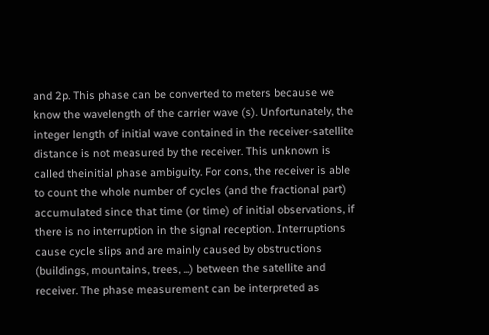and 2p. This phase can be converted to meters because we know the wavelength of the carrier wave (s). Unfortunately, the integer length of initial wave contained in the receiver-satellite distance is not measured by the receiver. This unknown is called theinitial phase ambiguity. For cons, the receiver is able to count the whole number of cycles (and the fractional part) accumulated since that time (or time) of initial observations, if there is no interruption in the signal reception. Interruptions cause cycle slips and are mainly caused by obstructions (buildings, mountains, trees, ...) between the satellite and receiver. The phase measurement can be interpreted as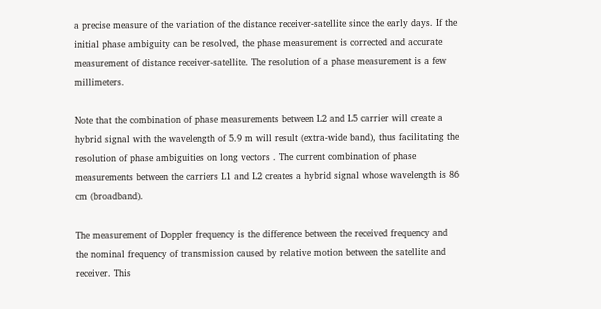a precise measure of the variation of the distance receiver-satellite since the early days. If the initial phase ambiguity can be resolved, the phase measurement is corrected and accurate measurement of distance receiver-satellite. The resolution of a phase measurement is a few millimeters.

Note that the combination of phase measurements between L2 and L5 carrier will create a hybrid signal with the wavelength of 5.9 m will result (extra-wide band), thus facilitating the resolution of phase ambiguities on long vectors . The current combination of phase measurements between the carriers L1 and L2 creates a hybrid signal whose wavelength is 86 cm (broadband).

The measurement of Doppler frequency is the difference between the received frequency and the nominal frequency of transmission caused by relative motion between the satellite and receiver. This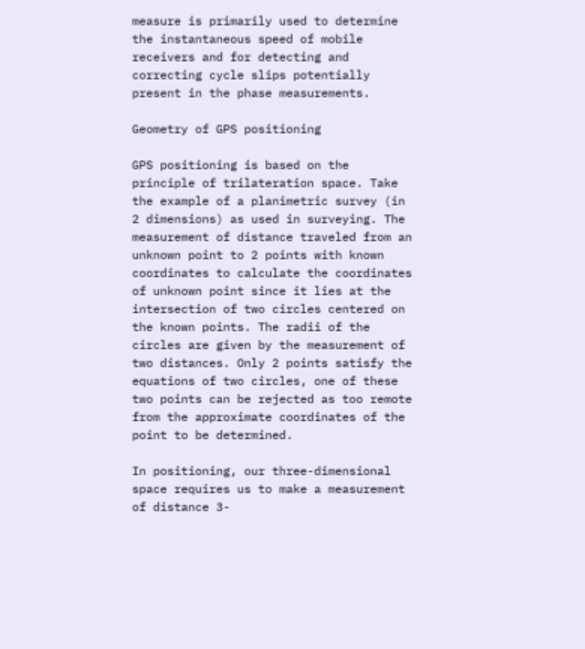measure is primarily used to determine the instantaneous speed of mobile receivers and for detecting and correcting cycle slips potentially present in the phase measurements.

Geometry of GPS positioning

GPS positioning is based on the principle of trilateration space. Take the example of a planimetric survey (in 2 dimensions) as used in surveying. The measurement of distance traveled from an unknown point to 2 points with known coordinates to calculate the coordinates of unknown point since it lies at the intersection of two circles centered on the known points. The radii of the circles are given by the measurement of two distances. Only 2 points satisfy the equations of two circles, one of these two points can be rejected as too remote from the approximate coordinates of the point to be determined.

In positioning, our three-dimensional space requires us to make a measurement of distance 3-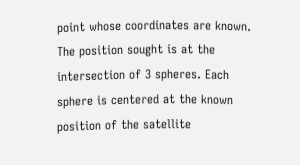point whose coordinates are known. The position sought is at the intersection of 3 spheres. Each sphere is centered at the known position of the satellite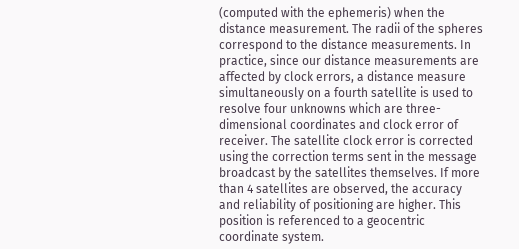(computed with the ephemeris) when the distance measurement. The radii of the spheres correspond to the distance measurements. In practice, since our distance measurements are affected by clock errors, a distance measure simultaneously on a fourth satellite is used to resolve four unknowns which are three-dimensional coordinates and clock error of receiver. The satellite clock error is corrected using the correction terms sent in the message broadcast by the satellites themselves. If more than 4 satellites are observed, the accuracy and reliability of positioning are higher. This position is referenced to a geocentric coordinate system.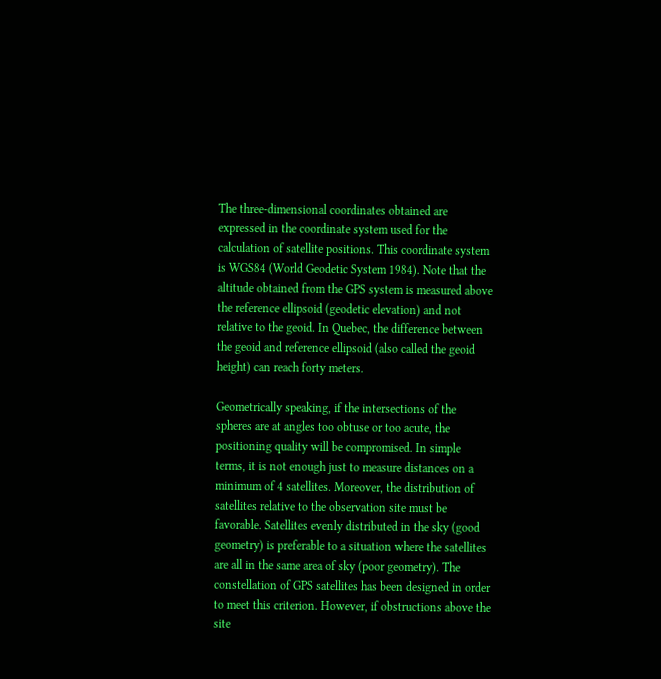The three-dimensional coordinates obtained are expressed in the coordinate system used for the calculation of satellite positions. This coordinate system is WGS84 (World Geodetic System 1984). Note that the altitude obtained from the GPS system is measured above the reference ellipsoid (geodetic elevation) and not relative to the geoid. In Quebec, the difference between the geoid and reference ellipsoid (also called the geoid height) can reach forty meters.

Geometrically speaking, if the intersections of the spheres are at angles too obtuse or too acute, the positioning quality will be compromised. In simple terms, it is not enough just to measure distances on a minimum of 4 satellites. Moreover, the distribution of satellites relative to the observation site must be favorable. Satellites evenly distributed in the sky (good geometry) is preferable to a situation where the satellites are all in the same area of sky (poor geometry). The constellation of GPS satellites has been designed in order to meet this criterion. However, if obstructions above the site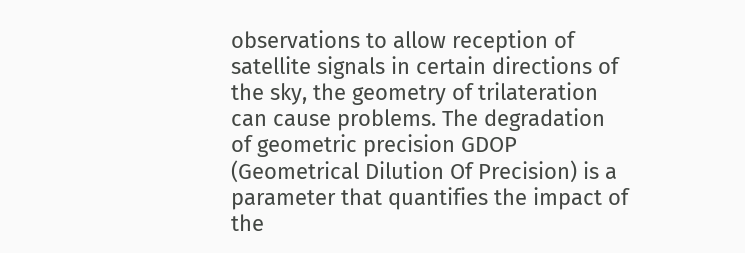observations to allow reception of satellite signals in certain directions of the sky, the geometry of trilateration can cause problems. The degradation of geometric precision GDOP (Geometrical Dilution Of Precision) is a parameter that quantifies the impact of the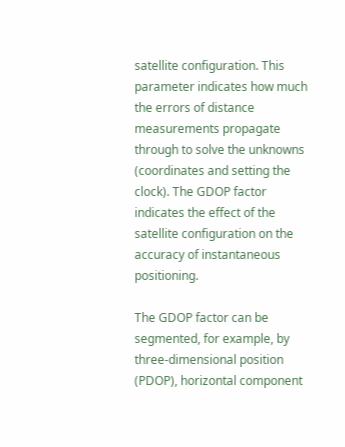satellite configuration. This parameter indicates how much the errors of distance measurements propagate through to solve the unknowns (coordinates and setting the clock). The GDOP factor indicates the effect of the satellite configuration on the accuracy of instantaneous positioning.

The GDOP factor can be segmented, for example, by three-dimensional position (PDOP), horizontal component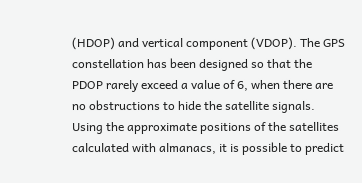(HDOP) and vertical component (VDOP). The GPS constellation has been designed so that the PDOP rarely exceed a value of 6, when there are no obstructions to hide the satellite signals. Using the approximate positions of the satellites calculated with almanacs, it is possible to predict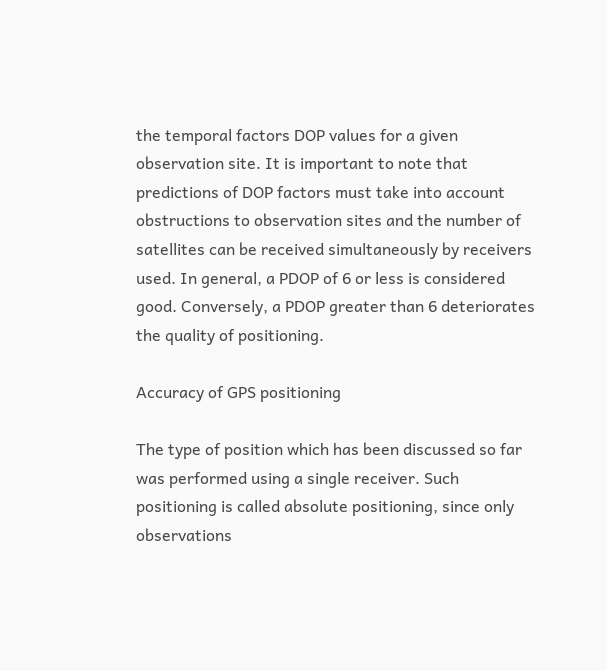the temporal factors DOP values for a given observation site. It is important to note that predictions of DOP factors must take into account obstructions to observation sites and the number of satellites can be received simultaneously by receivers used. In general, a PDOP of 6 or less is considered good. Conversely, a PDOP greater than 6 deteriorates the quality of positioning.

Accuracy of GPS positioning

The type of position which has been discussed so far was performed using a single receiver. Such positioning is called absolute positioning, since only observations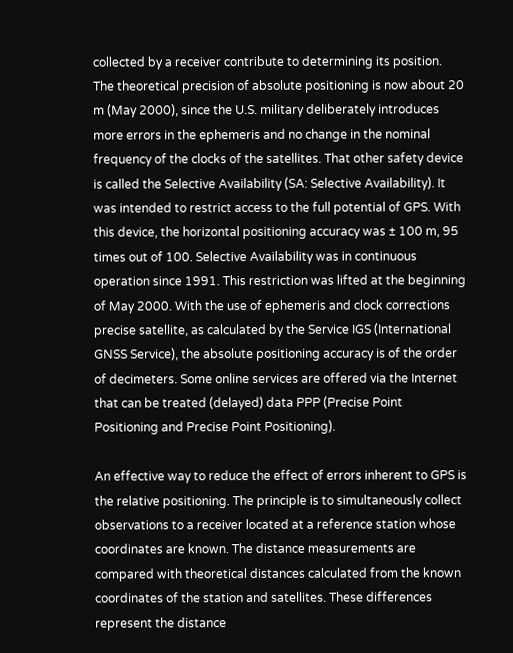collected by a receiver contribute to determining its position. The theoretical precision of absolute positioning is now about 20 m (May 2000), since the U.S. military deliberately introduces more errors in the ephemeris and no change in the nominal frequency of the clocks of the satellites. That other safety device is called the Selective Availability (SA: Selective Availability). It was intended to restrict access to the full potential of GPS. With this device, the horizontal positioning accuracy was ± 100 m, 95 times out of 100. Selective Availability was in continuous operation since 1991. This restriction was lifted at the beginning of May 2000. With the use of ephemeris and clock corrections precise satellite, as calculated by the Service IGS (International GNSS Service), the absolute positioning accuracy is of the order of decimeters. Some online services are offered via the Internet that can be treated (delayed) data PPP (Precise Point Positioning and Precise Point Positioning).

An effective way to reduce the effect of errors inherent to GPS is the relative positioning. The principle is to simultaneously collect observations to a receiver located at a reference station whose coordinates are known. The distance measurements are compared with theoretical distances calculated from the known coordinates of the station and satellites. These differences represent the distance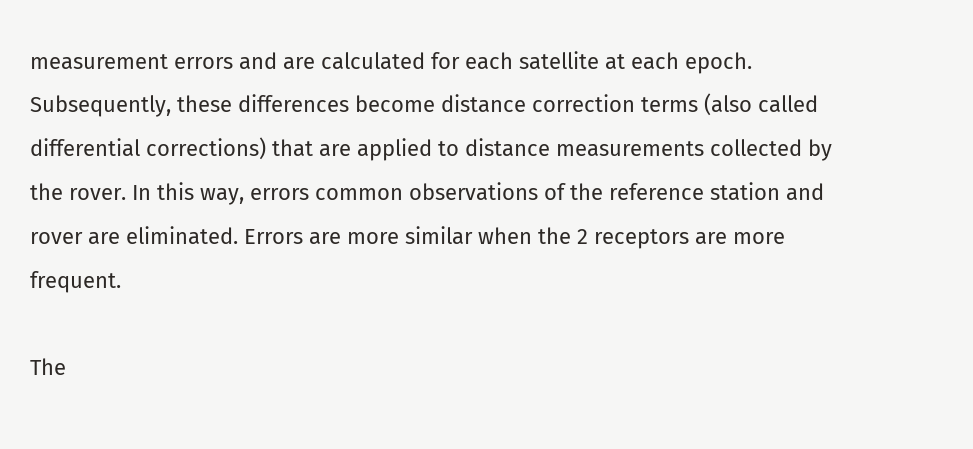measurement errors and are calculated for each satellite at each epoch. Subsequently, these differences become distance correction terms (also called differential corrections) that are applied to distance measurements collected by the rover. In this way, errors common observations of the reference station and rover are eliminated. Errors are more similar when the 2 receptors are more frequent.

The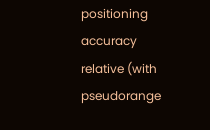positioning accuracy relative (with pseudorange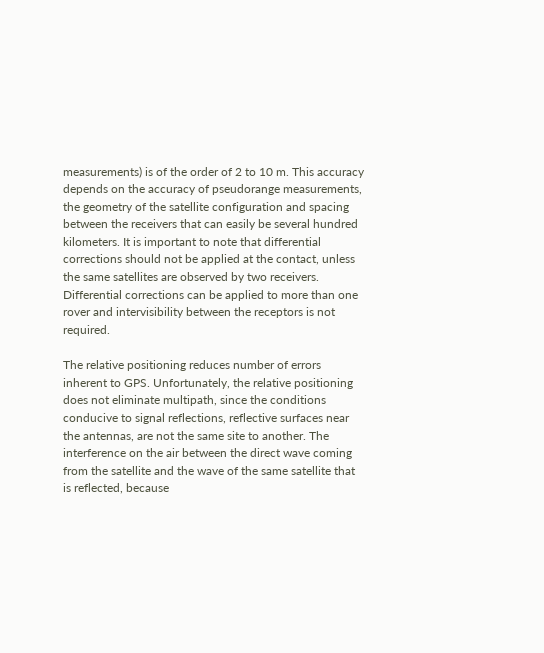measurements) is of the order of 2 to 10 m. This accuracy depends on the accuracy of pseudorange measurements, the geometry of the satellite configuration and spacing between the receivers that can easily be several hundred kilometers. It is important to note that differential corrections should not be applied at the contact, unless the same satellites are observed by two receivers. Differential corrections can be applied to more than one rover and intervisibility between the receptors is not required.

The relative positioning reduces number of errors inherent to GPS. Unfortunately, the relative positioning does not eliminate multipath, since the conditions conducive to signal reflections, reflective surfaces near the antennas, are not the same site to another. The interference on the air between the direct wave coming from the satellite and the wave of the same satellite that is reflected, because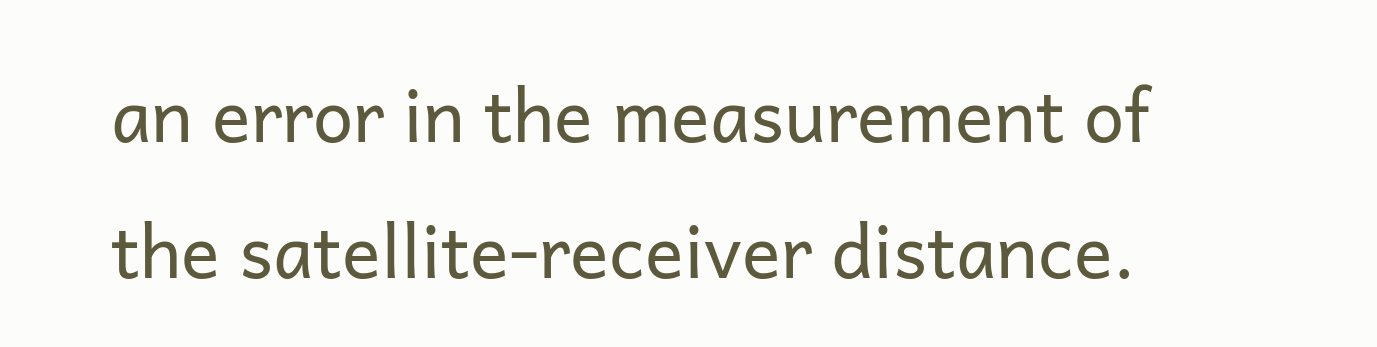an error in the measurement of the satellite-receiver distance.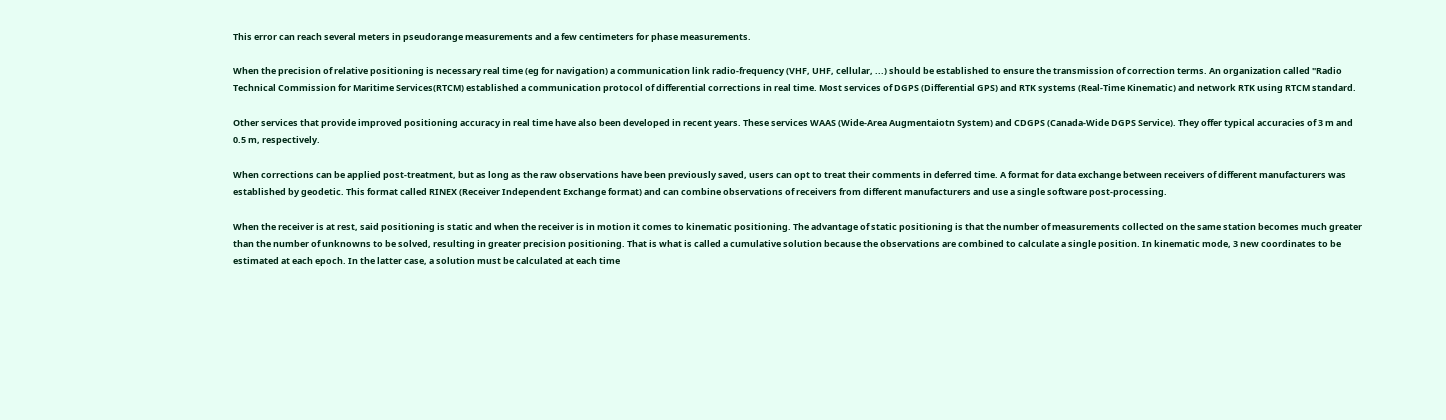This error can reach several meters in pseudorange measurements and a few centimeters for phase measurements.

When the precision of relative positioning is necessary real time (eg for navigation) a communication link radio-frequency (VHF, UHF, cellular, ...) should be established to ensure the transmission of correction terms. An organization called "Radio Technical Commission for Maritime Services(RTCM) established a communication protocol of differential corrections in real time. Most services of DGPS (Differential GPS) and RTK systems (Real-Time Kinematic) and network RTK using RTCM standard.

Other services that provide improved positioning accuracy in real time have also been developed in recent years. These services WAAS (Wide-Area Augmentaiotn System) and CDGPS (Canada-Wide DGPS Service). They offer typical accuracies of 3 m and 0.5 m, respectively.

When corrections can be applied post-treatment, but as long as the raw observations have been previously saved, users can opt to treat their comments in deferred time. A format for data exchange between receivers of different manufacturers was established by geodetic. This format called RINEX (Receiver Independent Exchange format) and can combine observations of receivers from different manufacturers and use a single software post-processing.

When the receiver is at rest, said positioning is static and when the receiver is in motion it comes to kinematic positioning. The advantage of static positioning is that the number of measurements collected on the same station becomes much greater than the number of unknowns to be solved, resulting in greater precision positioning. That is what is called a cumulative solution because the observations are combined to calculate a single position. In kinematic mode, 3 new coordinates to be estimated at each epoch. In the latter case, a solution must be calculated at each time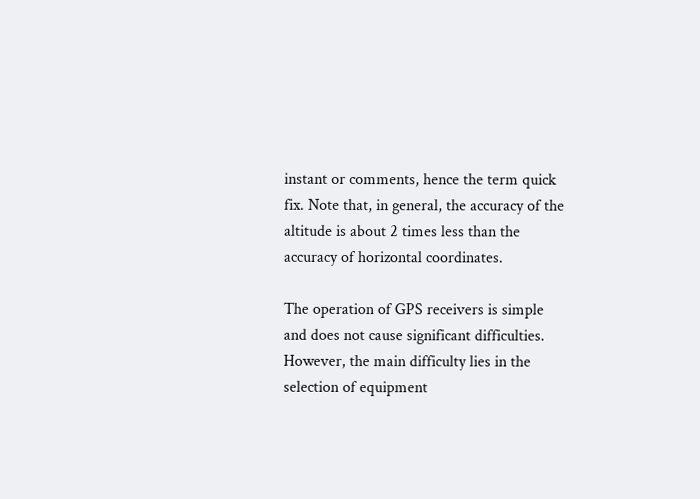instant or comments, hence the term quick fix. Note that, in general, the accuracy of the altitude is about 2 times less than the accuracy of horizontal coordinates.

The operation of GPS receivers is simple and does not cause significant difficulties. However, the main difficulty lies in the selection of equipment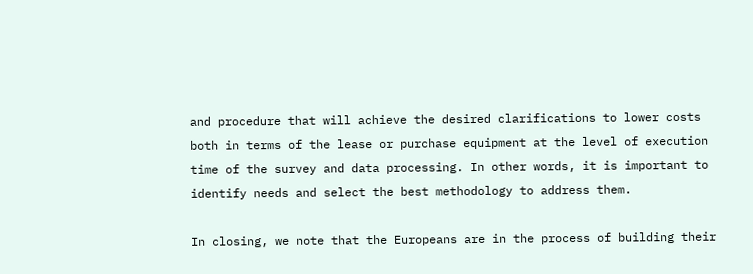and procedure that will achieve the desired clarifications to lower costs both in terms of the lease or purchase equipment at the level of execution time of the survey and data processing. In other words, it is important to identify needs and select the best methodology to address them.

In closing, we note that the Europeans are in the process of building their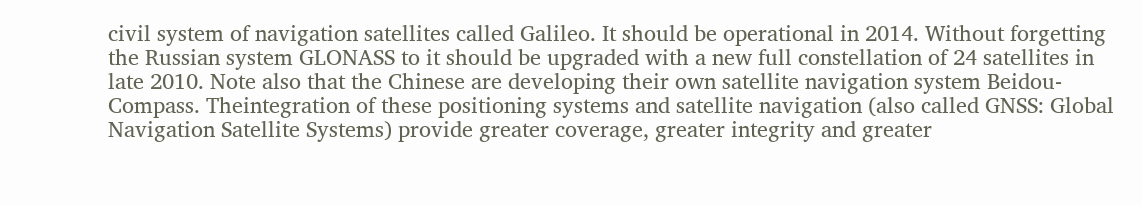civil system of navigation satellites called Galileo. It should be operational in 2014. Without forgetting the Russian system GLONASS to it should be upgraded with a new full constellation of 24 satellites in late 2010. Note also that the Chinese are developing their own satellite navigation system Beidou-Compass. Theintegration of these positioning systems and satellite navigation (also called GNSS: Global Navigation Satellite Systems) provide greater coverage, greater integrity and greater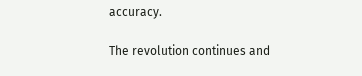accuracy.

The revolution continues and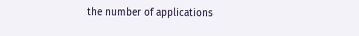the number of applications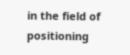in the field of positioning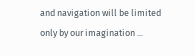and navigation will be limited only by our imagination ...